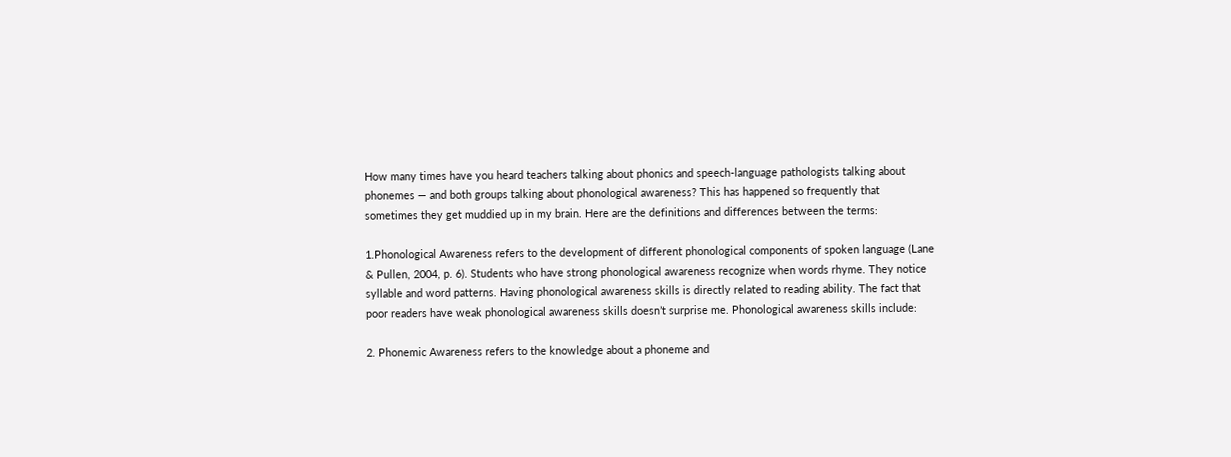How many times have you heard teachers talking about phonics and speech-language pathologists talking about phonemes — and both groups talking about phonological awareness? This has happened so frequently that sometimes they get muddied up in my brain. Here are the definitions and differences between the terms:

1.Phonological Awareness refers to the development of different phonological components of spoken language (Lane & Pullen, 2004, p. 6). Students who have strong phonological awareness recognize when words rhyme. They notice syllable and word patterns. Having phonological awareness skills is directly related to reading ability. The fact that poor readers have weak phonological awareness skills doesn’t surprise me. Phonological awareness skills include:

2. Phonemic Awareness refers to the knowledge about a phoneme and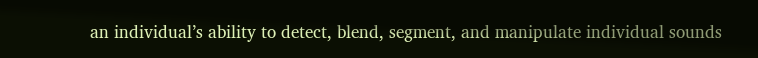an individual’s ability to detect, blend, segment, and manipulate individual sounds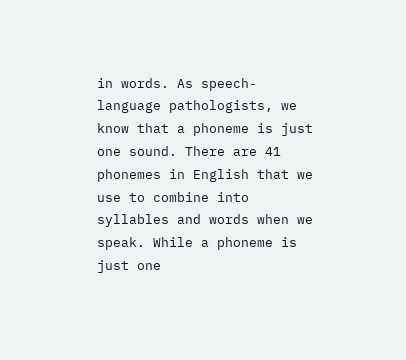in words. As speech-language pathologists, we know that a phoneme is just one sound. There are 41 phonemes in English that we use to combine into syllables and words when we speak. While a phoneme is just one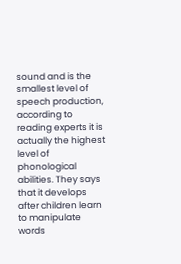sound and is the smallest level of speech production, according to reading experts it is actually the highest level of phonological abilities. They says that it develops after children learn to manipulate words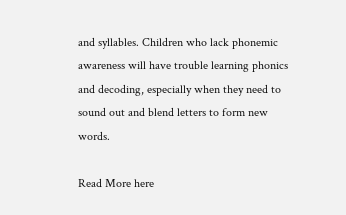and syllables. Children who lack phonemic awareness will have trouble learning phonics and decoding, especially when they need to sound out and blend letters to form new words.

Read More here